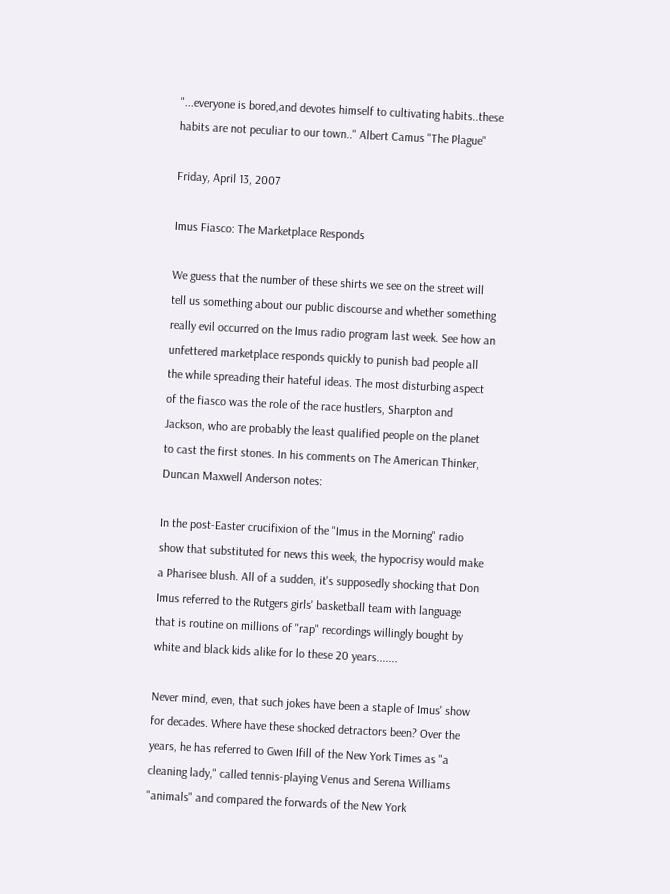"...everyone is bored,and devotes himself to cultivating habits..these habits are not peculiar to our town.." Albert Camus "The Plague"

Friday, April 13, 2007

Imus Fiasco: The Marketplace Responds

We guess that the number of these shirts we see on the street will tell us something about our public discourse and whether something really evil occurred on the Imus radio program last week. See how an unfettered marketplace responds quickly to punish bad people all the while spreading their hateful ideas. The most disturbing aspect of the fiasco was the role of the race hustlers, Sharpton and Jackson, who are probably the least qualified people on the planet to cast the first stones. In his comments on The American Thinker, Duncan Maxwell Anderson notes:

In the post-Easter crucifixion of the "Imus in the Morning" radio show that substituted for news this week, the hypocrisy would make a Pharisee blush. All of a sudden, it's supposedly shocking that Don Imus referred to the Rutgers girls' basketball team with language that is routine on millions of "rap" recordings willingly bought by white and black kids alike for lo these 20 years.......

Never mind, even, that such jokes have been a staple of Imus' show for decades. Where have these shocked detractors been? Over the years, he has referred to Gwen Ifill of the New York Times as "a cleaning lady," called tennis-playing Venus and Serena Williams "animals" and compared the forwards of the New York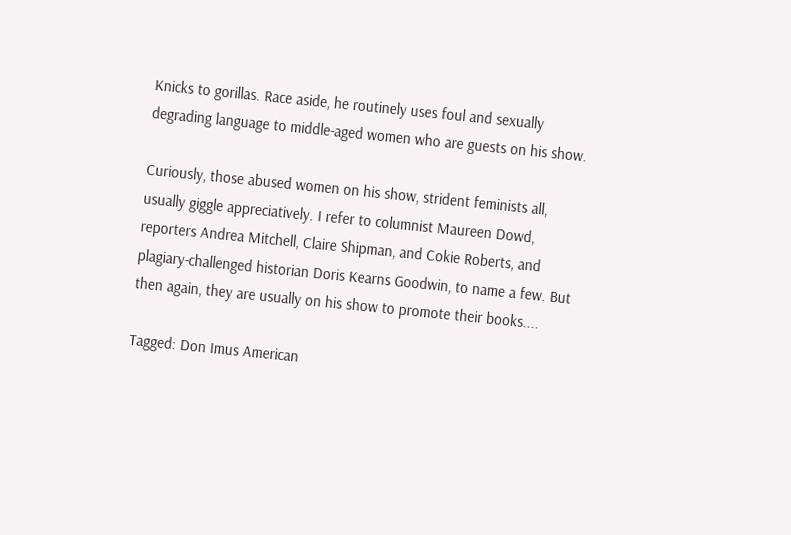Knicks to gorillas. Race aside, he routinely uses foul and sexually degrading language to middle-aged women who are guests on his show.

Curiously, those abused women on his show, strident feminists all, usually giggle appreciatively. I refer to columnist Maureen Dowd, reporters Andrea Mitchell, Claire Shipman, and Cokie Roberts, and plagiary-challenged historian Doris Kearns Goodwin, to name a few. But then again, they are usually on his show to promote their books....

Tagged: Don Imus American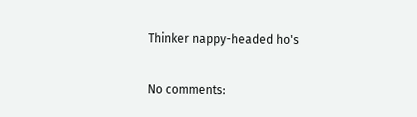Thinker nappy-headed ho's

No comments: